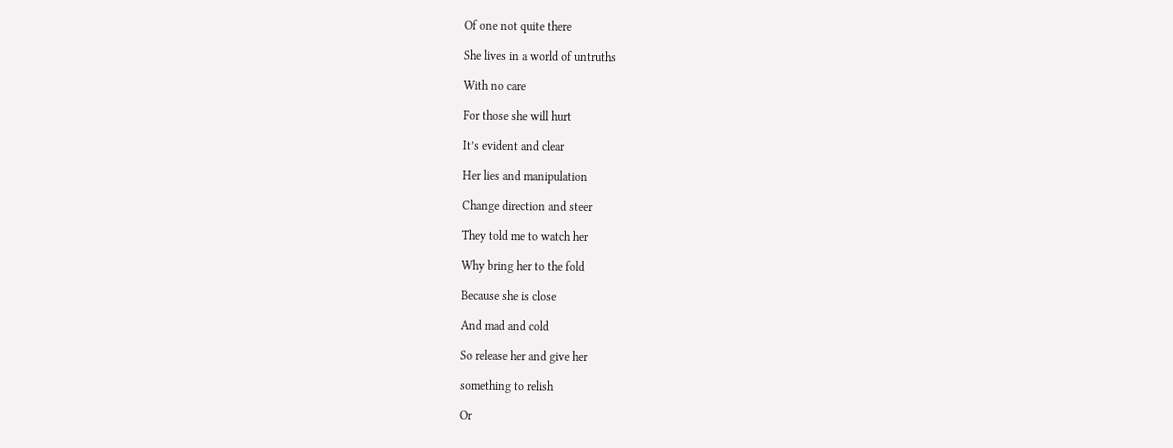Of one not quite there

She lives in a world of untruths

With no care

For those she will hurt

It’s evident and clear

Her lies and manipulation

Change direction and steer

They told me to watch her

Why bring her to the fold

Because she is close

And mad and cold

So release her and give her

something to relish

Or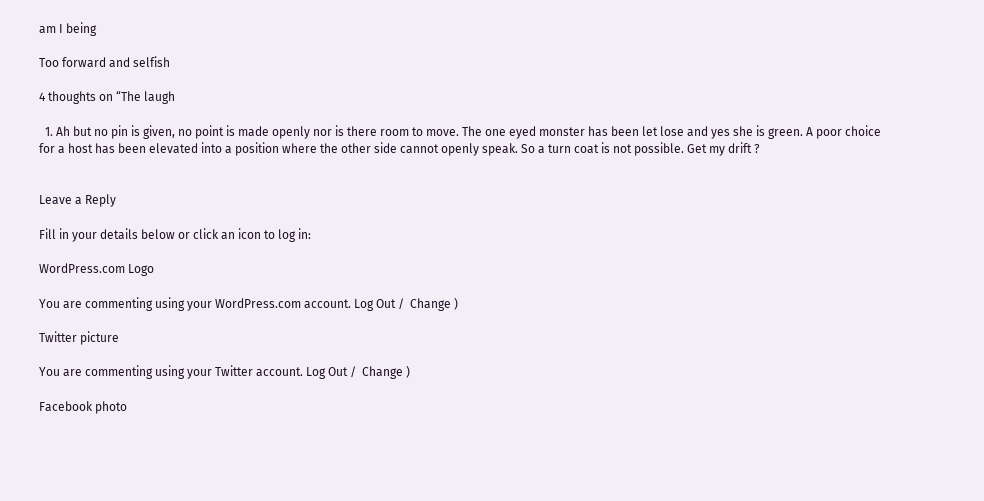am I being

Too forward and selfish

4 thoughts on “The laugh

  1. Ah but no pin is given, no point is made openly nor is there room to move. The one eyed monster has been let lose and yes she is green. A poor choice for a host has been elevated into a position where the other side cannot openly speak. So a turn coat is not possible. Get my drift ?


Leave a Reply

Fill in your details below or click an icon to log in:

WordPress.com Logo

You are commenting using your WordPress.com account. Log Out /  Change )

Twitter picture

You are commenting using your Twitter account. Log Out /  Change )

Facebook photo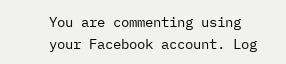You are commenting using your Facebook account. Log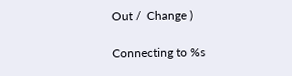Out /  Change )

Connecting to %s